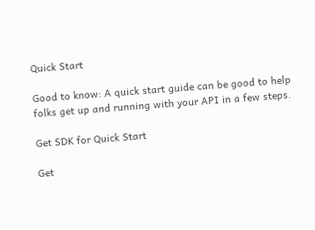Quick Start

Good to know: A quick start guide can be good to help folks get up and running with your API in a few steps.

Get SDK for Quick Start

Get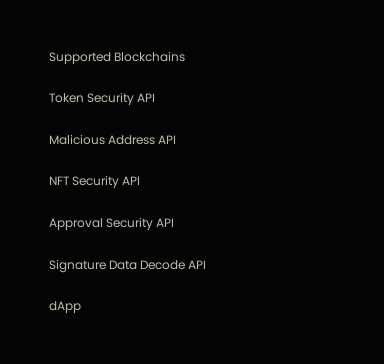Supported Blockchains

Token Security API

Malicious Address API

NFT Security API

Approval Security API

Signature Data Decode API

dApp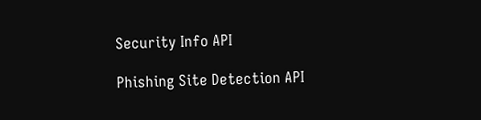Security Info API

Phishing Site Detection API